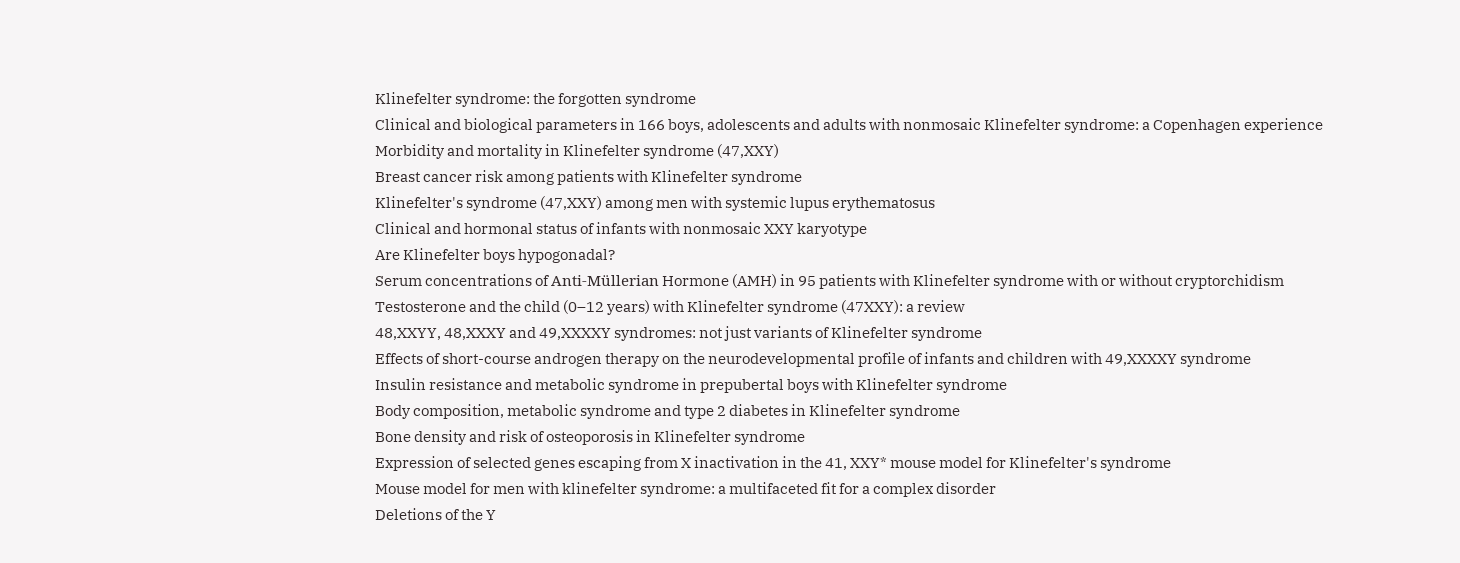Klinefelter syndrome: the forgotten syndrome
Clinical and biological parameters in 166 boys, adolescents and adults with nonmosaic Klinefelter syndrome: a Copenhagen experience
Morbidity and mortality in Klinefelter syndrome (47,XXY)
Breast cancer risk among patients with Klinefelter syndrome
Klinefelter's syndrome (47,XXY) among men with systemic lupus erythematosus
Clinical and hormonal status of infants with nonmosaic XXY karyotype
Are Klinefelter boys hypogonadal?
Serum concentrations of Anti-Müllerian Hormone (AMH) in 95 patients with Klinefelter syndrome with or without cryptorchidism
Testosterone and the child (0–12 years) with Klinefelter syndrome (47XXY): a review
48,XXYY, 48,XXXY and 49,XXXXY syndromes: not just variants of Klinefelter syndrome
Effects of short-course androgen therapy on the neurodevelopmental profile of infants and children with 49,XXXXY syndrome
Insulin resistance and metabolic syndrome in prepubertal boys with Klinefelter syndrome
Body composition, metabolic syndrome and type 2 diabetes in Klinefelter syndrome
Bone density and risk of osteoporosis in Klinefelter syndrome
Expression of selected genes escaping from X inactivation in the 41, XXY* mouse model for Klinefelter's syndrome
Mouse model for men with klinefelter syndrome: a multifaceted fit for a complex disorder
Deletions of the Y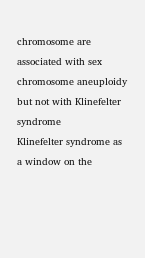chromosome are associated with sex chromosome aneuploidy but not with Klinefelter syndrome
Klinefelter syndrome as a window on the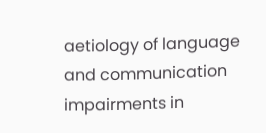aetiology of language and communication impairments in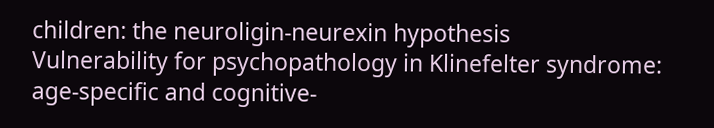children: the neuroligin-neurexin hypothesis
Vulnerability for psychopathology in Klinefelter syndrome: age-specific and cognitive-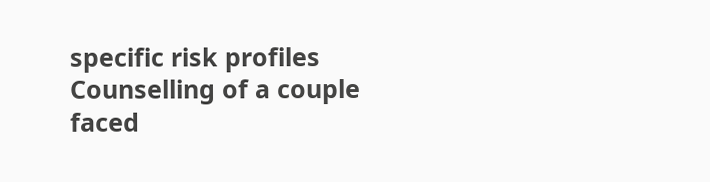specific risk profiles
Counselling of a couple faced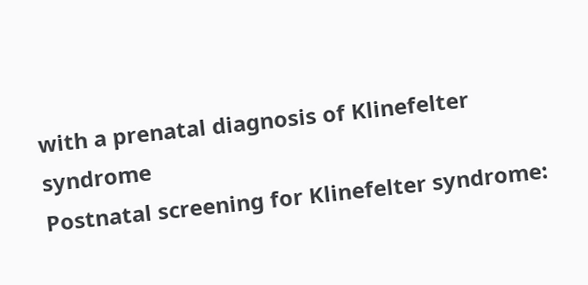with a prenatal diagnosis of Klinefelter syndrome
Postnatal screening for Klinefelter syndrome: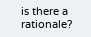is there a rationale?